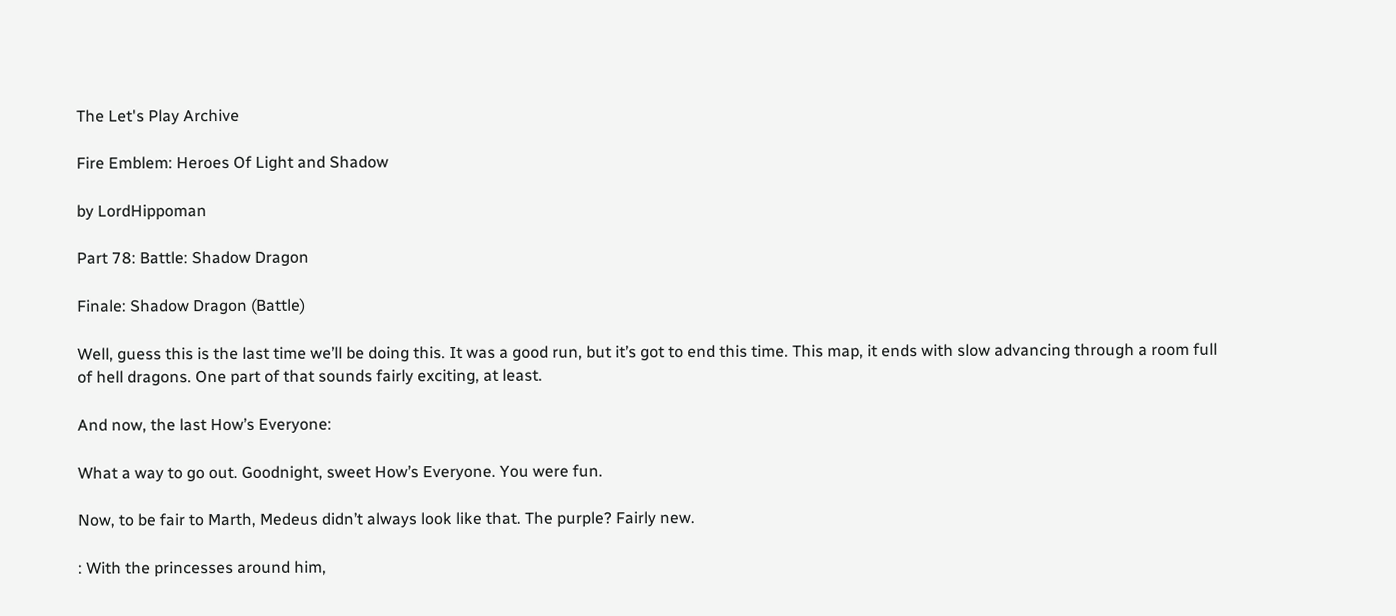The Let's Play Archive

Fire Emblem: Heroes Of Light and Shadow

by LordHippoman

Part 78: Battle: Shadow Dragon

Finale: Shadow Dragon (Battle)

Well, guess this is the last time we’ll be doing this. It was a good run, but it’s got to end this time. This map, it ends with slow advancing through a room full of hell dragons. One part of that sounds fairly exciting, at least.

And now, the last How’s Everyone:

What a way to go out. Goodnight, sweet How’s Everyone. You were fun.

Now, to be fair to Marth, Medeus didn’t always look like that. The purple? Fairly new.

: With the princesses around him,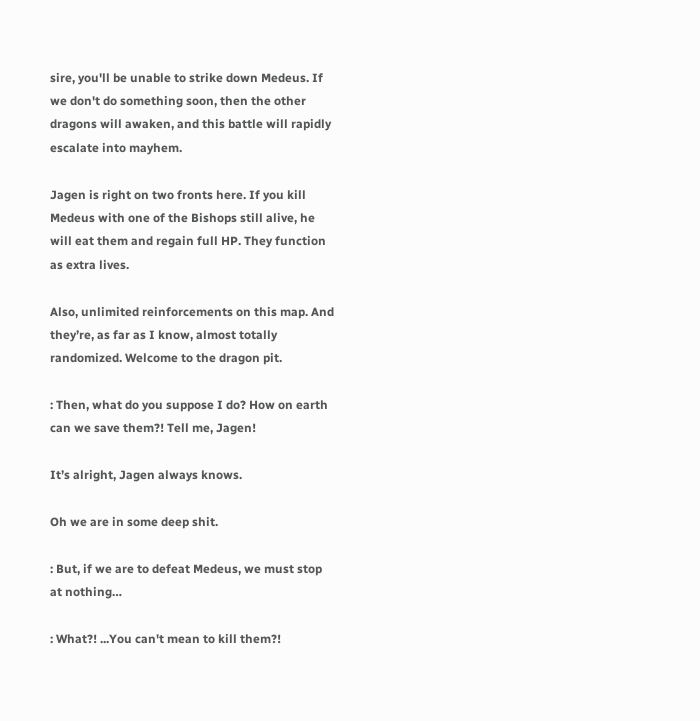sire, you'll be unable to strike down Medeus. If we don't do something soon, then the other dragons will awaken, and this battle will rapidly escalate into mayhem.

Jagen is right on two fronts here. If you kill Medeus with one of the Bishops still alive, he will eat them and regain full HP. They function as extra lives.

Also, unlimited reinforcements on this map. And they’re, as far as I know, almost totally randomized. Welcome to the dragon pit.

: Then, what do you suppose I do? How on earth can we save them?! Tell me, Jagen!

It’s alright, Jagen always knows.

Oh we are in some deep shit.

: But, if we are to defeat Medeus, we must stop at nothing…

: What?! ...You can't mean to kill them?!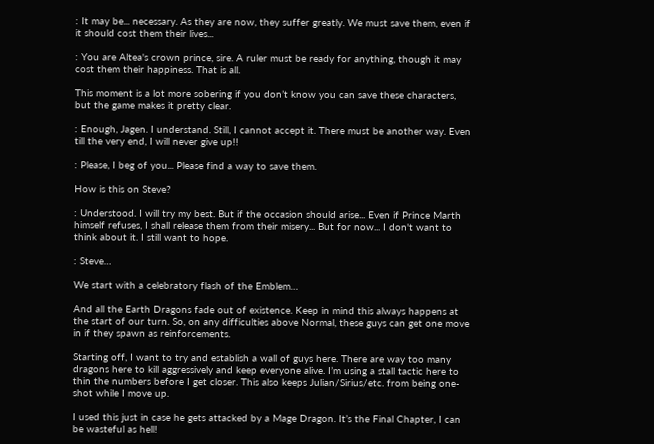: It may be... necessary. As they are now, they suffer greatly. We must save them, even if it should cost them their lives...

: You are Altea's crown prince, sire. A ruler must be ready for anything, though it may cost them their happiness. That is all.

This moment is a lot more sobering if you don’t know you can save these characters, but the game makes it pretty clear.

: Enough, Jagen. I understand. Still, I cannot accept it. There must be another way. Even till the very end, I will never give up!!

: Please, I beg of you... Please find a way to save them.

How is this on Steve?

: Understood. I will try my best. But if the occasion should arise... Even if Prince Marth himself refuses, I shall release them from their misery... But for now... I don't want to think about it. I still want to hope.

: Steve…

We start with a celebratory flash of the Emblem…

And all the Earth Dragons fade out of existence. Keep in mind this always happens at the start of our turn. So, on any difficulties above Normal, these guys can get one move in if they spawn as reinforcements.

Starting off, I want to try and establish a wall of guys here. There are way too many dragons here to kill aggressively and keep everyone alive. I’m using a stall tactic here to thin the numbers before I get closer. This also keeps Julian/Sirius/etc. from being one-shot while I move up.

I used this just in case he gets attacked by a Mage Dragon. It’s the Final Chapter, I can be wasteful as hell!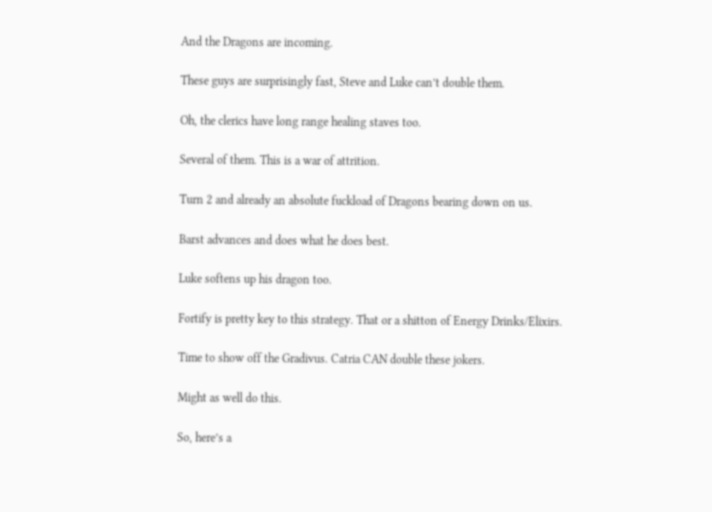And the Dragons are incoming.

These guys are surprisingly fast, Steve and Luke can’t double them.

Oh, the clerics have long range healing staves too.

Several of them. This is a war of attrition.

Turn 2 and already an absolute fuckload of Dragons bearing down on us.

Barst advances and does what he does best.

Luke softens up his dragon too.

Fortify is pretty key to this strategy. That or a shitton of Energy Drinks/Elixirs.

Time to show off the Gradivus. Catria CAN double these jokers.

Might as well do this.

So, here’s a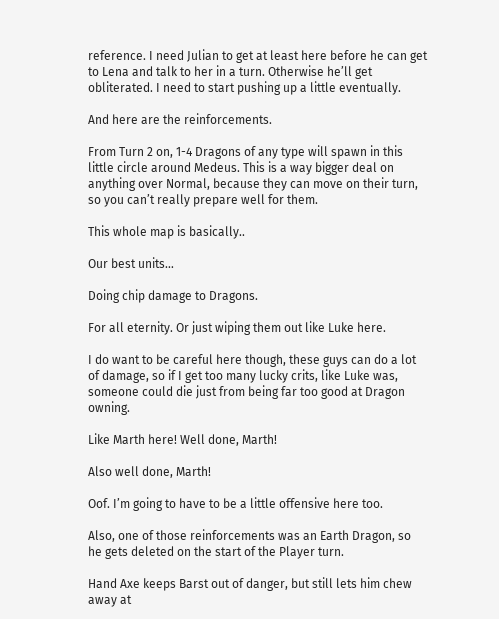reference. I need Julian to get at least here before he can get to Lena and talk to her in a turn. Otherwise he’ll get obliterated. I need to start pushing up a little eventually.

And here are the reinforcements.

From Turn 2 on, 1-4 Dragons of any type will spawn in this little circle around Medeus. This is a way bigger deal on anything over Normal, because they can move on their turn, so you can’t really prepare well for them.

This whole map is basically..

Our best units…

Doing chip damage to Dragons.

For all eternity. Or just wiping them out like Luke here.

I do want to be careful here though, these guys can do a lot of damage, so if I get too many lucky crits, like Luke was, someone could die just from being far too good at Dragon owning.

Like Marth here! Well done, Marth!

Also well done, Marth!

Oof. I’m going to have to be a little offensive here too.

Also, one of those reinforcements was an Earth Dragon, so he gets deleted on the start of the Player turn.

Hand Axe keeps Barst out of danger, but still lets him chew away at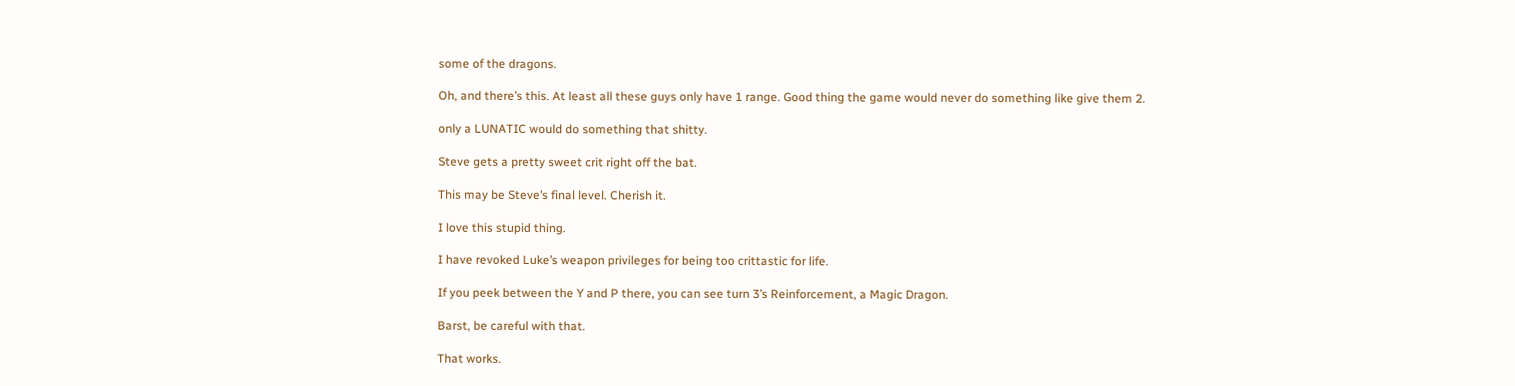some of the dragons.

Oh, and there’s this. At least all these guys only have 1 range. Good thing the game would never do something like give them 2.

only a LUNATIC would do something that shitty.

Steve gets a pretty sweet crit right off the bat.

This may be Steve’s final level. Cherish it.

I love this stupid thing.

I have revoked Luke’s weapon privileges for being too crittastic for life.

If you peek between the Y and P there, you can see turn 3’s Reinforcement, a Magic Dragon.

Barst, be careful with that.

That works.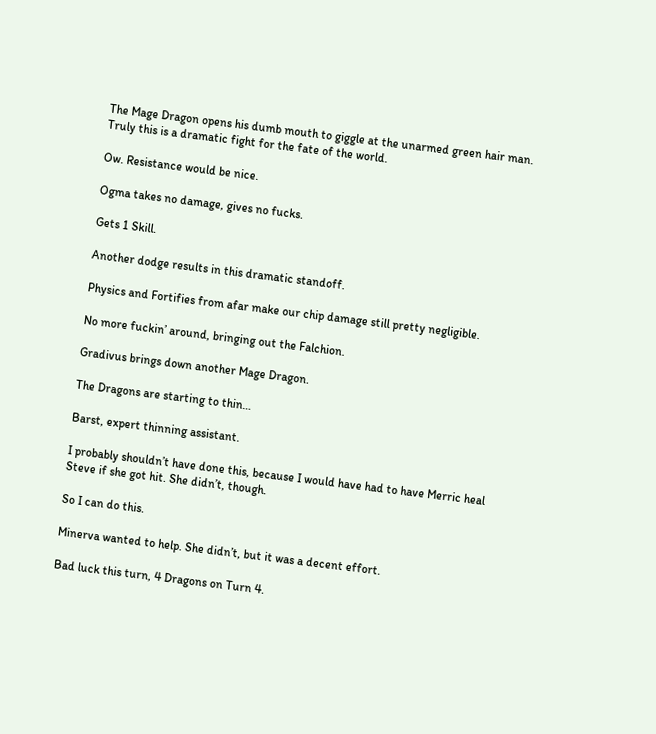The Mage Dragon opens his dumb mouth to giggle at the unarmed green hair man. Truly this is a dramatic fight for the fate of the world.

Ow. Resistance would be nice.

Ogma takes no damage, gives no fucks.

Gets 1 Skill.

Another dodge results in this dramatic standoff.

Physics and Fortifies from afar make our chip damage still pretty negligible.

No more fuckin’ around, bringing out the Falchion.

Gradivus brings down another Mage Dragon.

The Dragons are starting to thin…

Barst, expert thinning assistant.

I probably shouldn’t have done this, because I would have had to have Merric heal Steve if she got hit. She didn’t, though.

So I can do this.

Minerva wanted to help. She didn’t, but it was a decent effort.

Bad luck this turn, 4 Dragons on Turn 4.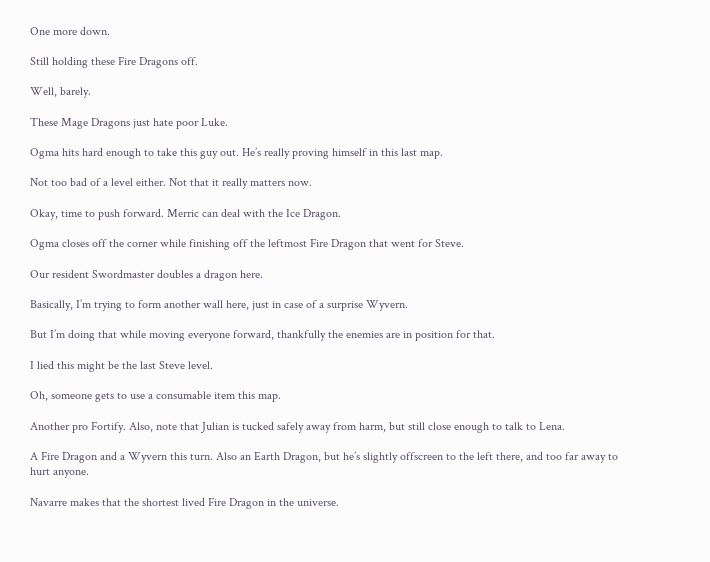One more down.

Still holding these Fire Dragons off.

Well, barely.

These Mage Dragons just hate poor Luke.

Ogma hits hard enough to take this guy out. He’s really proving himself in this last map.

Not too bad of a level either. Not that it really matters now.

Okay, time to push forward. Merric can deal with the Ice Dragon.

Ogma closes off the corner while finishing off the leftmost Fire Dragon that went for Steve.

Our resident Swordmaster doubles a dragon here.

Basically, I’m trying to form another wall here, just in case of a surprise Wyvern.

But I’m doing that while moving everyone forward, thankfully the enemies are in position for that.

I lied this might be the last Steve level.

Oh, someone gets to use a consumable item this map.

Another pro Fortify. Also, note that Julian is tucked safely away from harm, but still close enough to talk to Lena.

A Fire Dragon and a Wyvern this turn. Also an Earth Dragon, but he’s slightly offscreen to the left there, and too far away to hurt anyone.

Navarre makes that the shortest lived Fire Dragon in the universe.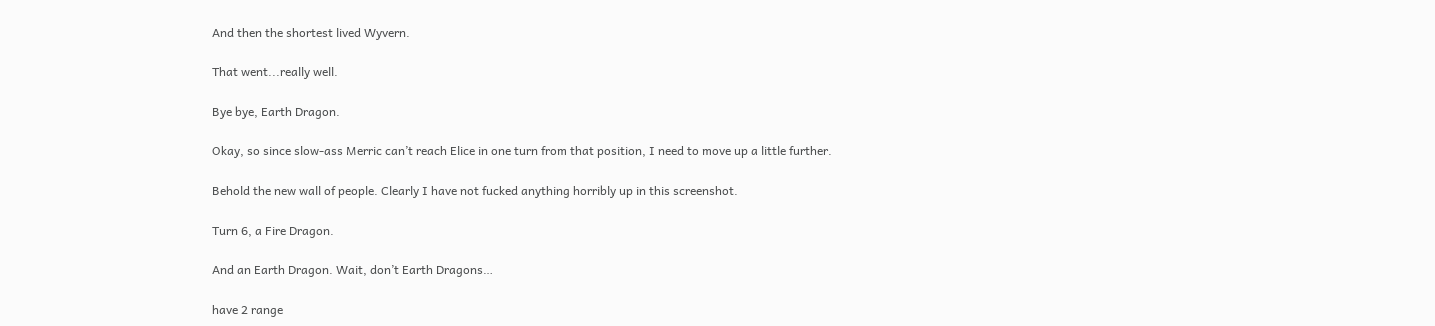And then the shortest lived Wyvern.

That went...really well.

Bye bye, Earth Dragon.

Okay, so since slow-ass Merric can’t reach Elice in one turn from that position, I need to move up a little further.

Behold the new wall of people. Clearly I have not fucked anything horribly up in this screenshot.

Turn 6, a Fire Dragon.

And an Earth Dragon. Wait, don’t Earth Dragons…

have 2 range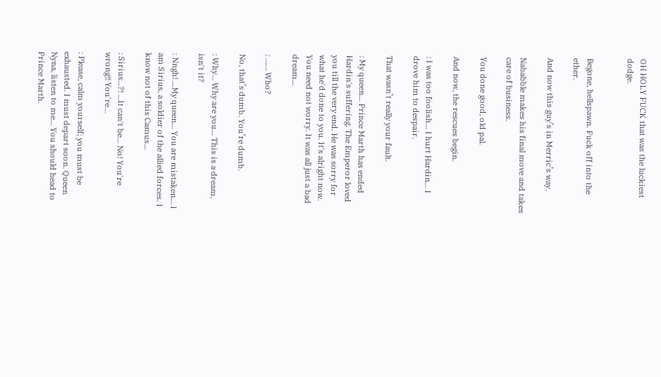OH HOLY FUCK that was the luckiest dodge.


Begone, hellspawn. Fuck off into the ether.

And now this guy’s in Merric’s way.

Nababble makes his final move and takes care of business.

You done good, old pal.

And now, the rescues begin.

: I was too foolish... I hurt Hardin... I drove him to despair.

That wasn’t really your fault.

: My queen... Prince Marth has ended Hardin's suffering. The Emperor loved you till the very end. He was sorry for what he'd done to you. It's alright now. You need not worry. It was all just a bad dream...

: …… Who?

No, that’s dumb. You’re dumb.

: Why... Why are you... This is a dream, isn't it?

: Nngh! ...My queen... You are mistaken... I am Sirius, a soldier of the allied forces. I know not of this Camus...

: Sirius...?! ...It can't be... No! You're wrong!! You're...

: Please, calm yourself; you must be exhausted. I must depart soon. Queen Nyna, listen to me... You should head to Prince Marth.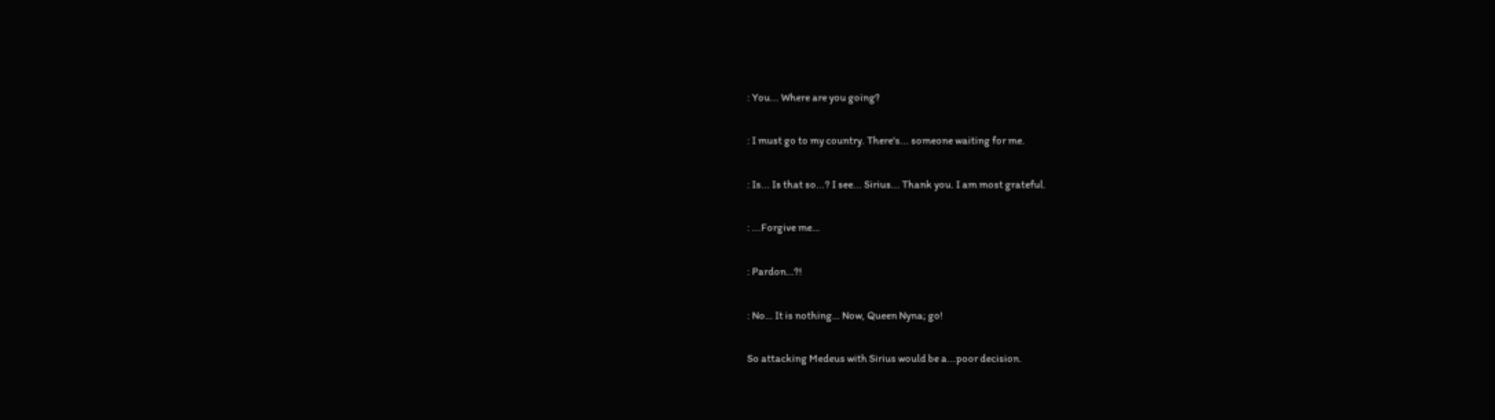: You... Where are you going?

: I must go to my country. There's... someone waiting for me.

: Is... Is that so...? I see... Sirius... Thank you. I am most grateful.

: ...Forgive me…

: Pardon…?!

: No… It is nothing… Now, Queen Nyna; go!

So attacking Medeus with Sirius would be a...poor decision.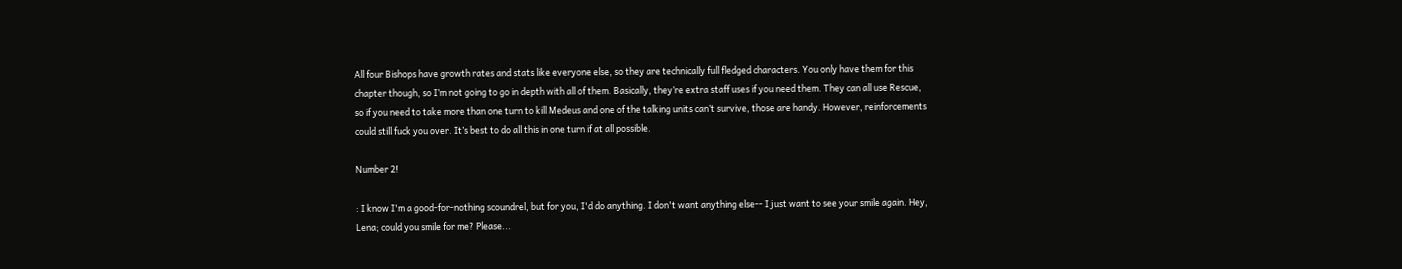All four Bishops have growth rates and stats like everyone else, so they are technically full fledged characters. You only have them for this chapter though, so I’m not going to go in depth with all of them. Basically, they’re extra staff uses if you need them. They can all use Rescue, so if you need to take more than one turn to kill Medeus and one of the talking units can’t survive, those are handy. However, reinforcements could still fuck you over. It’s best to do all this in one turn if at all possible.

Number 2!

: I know I'm a good-for-nothing scoundrel, but for you, I'd do anything. I don't want anything else-- I just want to see your smile again. Hey, Lena; could you smile for me? Please...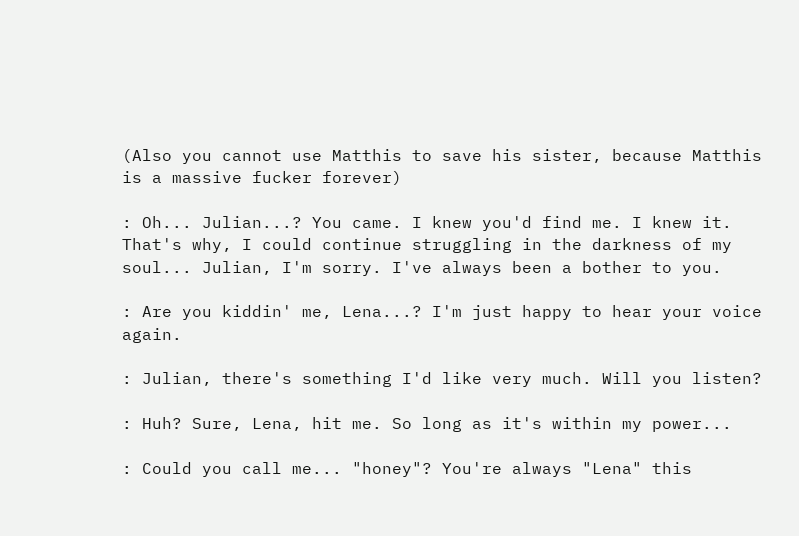(Also you cannot use Matthis to save his sister, because Matthis is a massive fucker forever)

: Oh... Julian...? You came. I knew you'd find me. I knew it. That's why, I could continue struggling in the darkness of my soul... Julian, I'm sorry. I've always been a bother to you.

: Are you kiddin' me, Lena...? I'm just happy to hear your voice again.

: Julian, there's something I'd like very much. Will you listen?

: Huh? Sure, Lena, hit me. So long as it's within my power...

: Could you call me... "honey"? You're always "Lena" this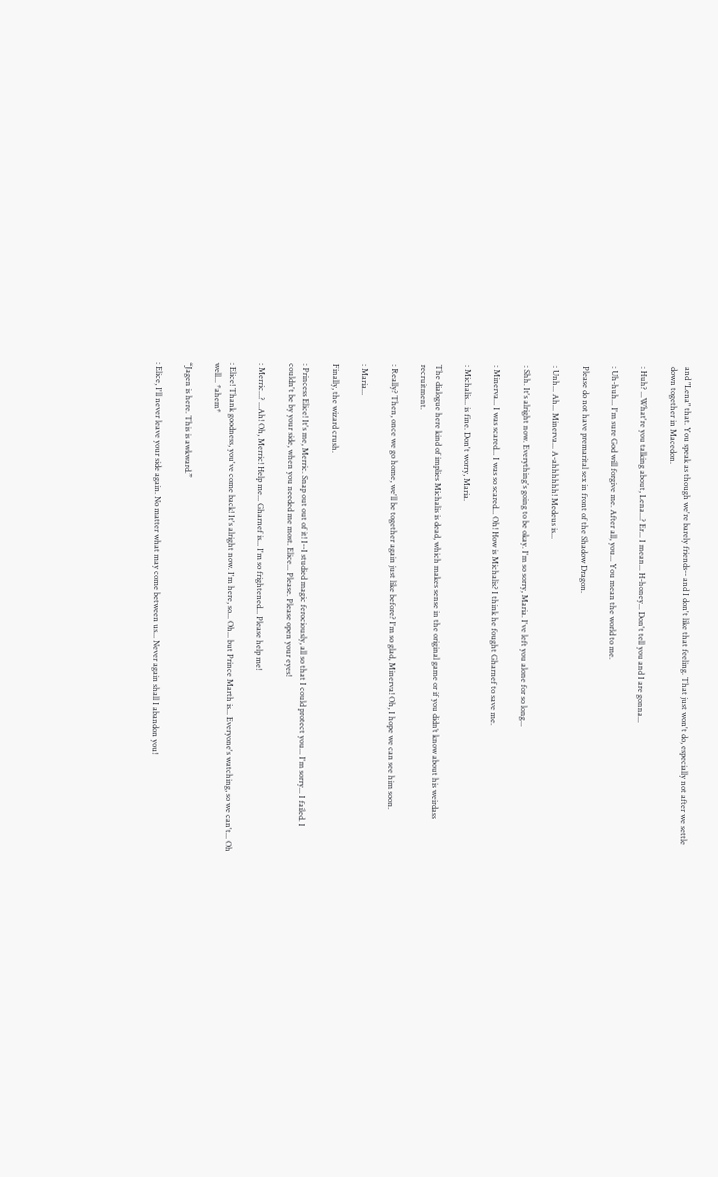and "Lena" that. You speak as though we're barely friends-- and I don't like that feeling. That just won't do, especially not after we settle down together in Macedon.

: Huh? ...What're you talking about, Lena...? Er... I mean... H-honey... Don't tell you and I are gonna...

: Uh-huh... I'm sure God will forgive me. After all, you... You mean the world to me.

Please do not have premarital sex in front of the Shadow Dragon.

: Unh... Ah... Minerva... A-ahhhhhh! Medeus is...

: Shh. It's alright now. Everything's going to be okay. I'm so sorry, Maria. I've left you alone for so long...

: Minerva... I was scared... I was so scared... Oh! How is Michalis? I think he fought Gharnef to save me.

: Michalis... is fine. Don't worry, Maria.

The dialogue here kind of implies Michalis is dead, which makes sense in the original game or if you didn’t know about his weirdass recruitment.

: Really? Then, once we go home, we'll be together again just like before? I'm so glad, Minerva! Oh, I hope we can see him soon.

: Maria...

Finally, the wizard crush.

: Princess Elice! It's me, Merric. Snap out out of it! I--I studied magic ferociously, all so that I could protect you... I'm sorry... I failed. I couldn't be by your side, when you needed me most. Elice... Please. Please open your eyes!

: Merric...? ...Ah! Oh, Merric! Help me... Gharnef is... I'm so frightened... Please help me!

: Elice! Thank goodness, you've come back! It's alright now. I'm here, so... Oh... but Prince Marth is... Everyone's watching, so we can't... Oh well... *ahem*

“Jagen is here. This is awkward.”

: Elice, I'll never leave your side again. No matter what may come between us... Never again shall I abandon you!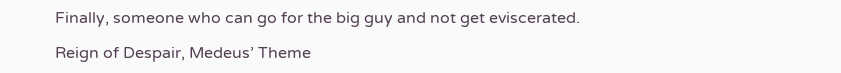Finally, someone who can go for the big guy and not get eviscerated.

Reign of Despair, Medeus’ Theme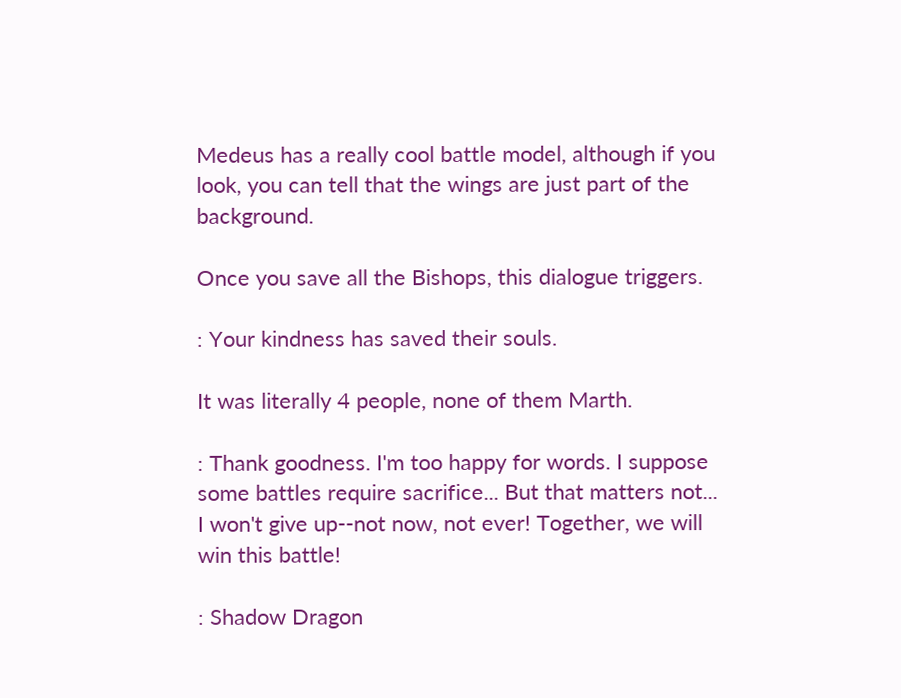Medeus has a really cool battle model, although if you look, you can tell that the wings are just part of the background.

Once you save all the Bishops, this dialogue triggers.

: Your kindness has saved their souls.

It was literally 4 people, none of them Marth.

: Thank goodness. I'm too happy for words. I suppose some battles require sacrifice... But that matters not... I won't give up--not now, not ever! Together, we will win this battle!

: Shadow Dragon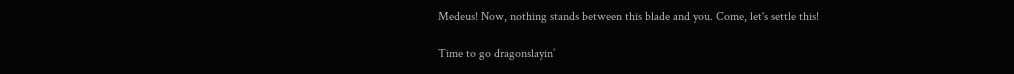Medeus! Now, nothing stands between this blade and you. Come, let's settle this!

Time to go dragonslayin’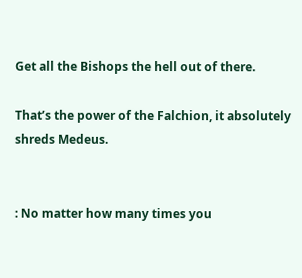Get all the Bishops the hell out of there.

That’s the power of the Falchion, it absolutely shreds Medeus.


: No matter how many times you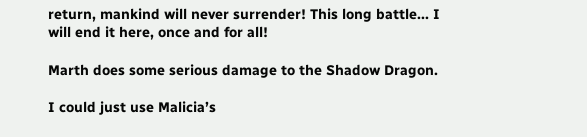return, mankind will never surrender! This long battle... I will end it here, once and for all!

Marth does some serious damage to the Shadow Dragon.

I could just use Malicia’s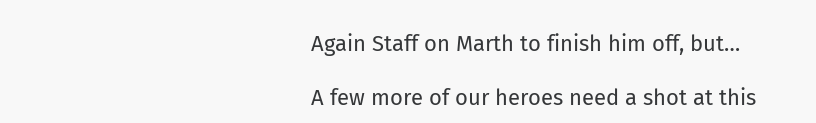Again Staff on Marth to finish him off, but…

A few more of our heroes need a shot at this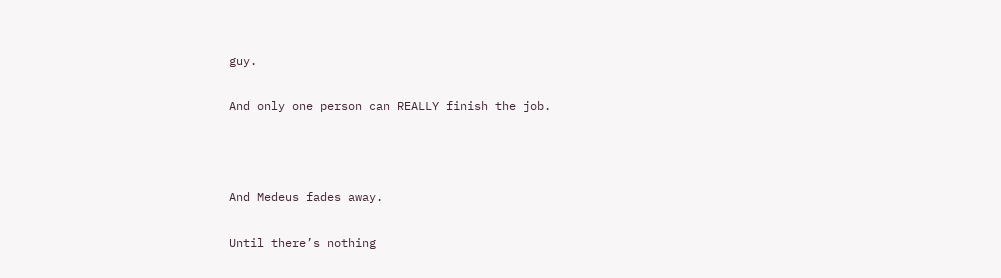guy.

And only one person can REALLY finish the job.



And Medeus fades away.

Until there’s nothing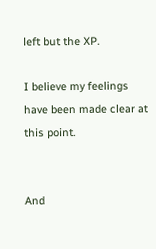left but the XP.

I believe my feelings have been made clear at this point.


And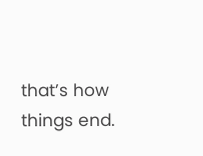that’s how things end.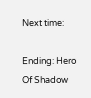Next time:

Ending: Hero Of Shadow